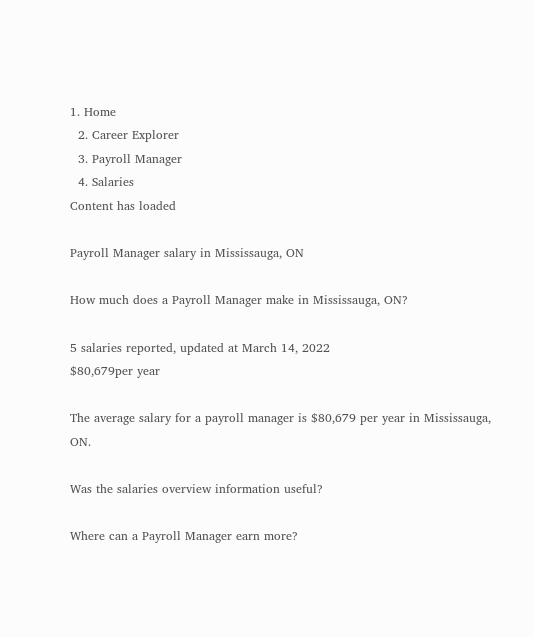1. Home
  2. Career Explorer
  3. Payroll Manager
  4. Salaries
Content has loaded

Payroll Manager salary in Mississauga, ON

How much does a Payroll Manager make in Mississauga, ON?

5 salaries reported, updated at March 14, 2022
$80,679per year

The average salary for a payroll manager is $80,679 per year in Mississauga, ON.

Was the salaries overview information useful?

Where can a Payroll Manager earn more?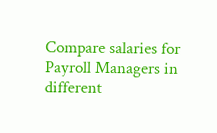Compare salaries for Payroll Managers in different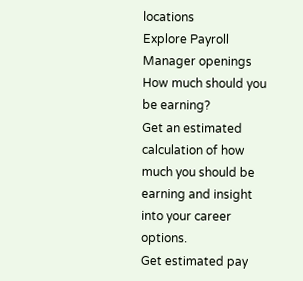locations
Explore Payroll Manager openings
How much should you be earning?
Get an estimated calculation of how much you should be earning and insight into your career options.
Get estimated pay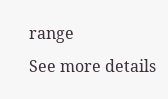range
See more details